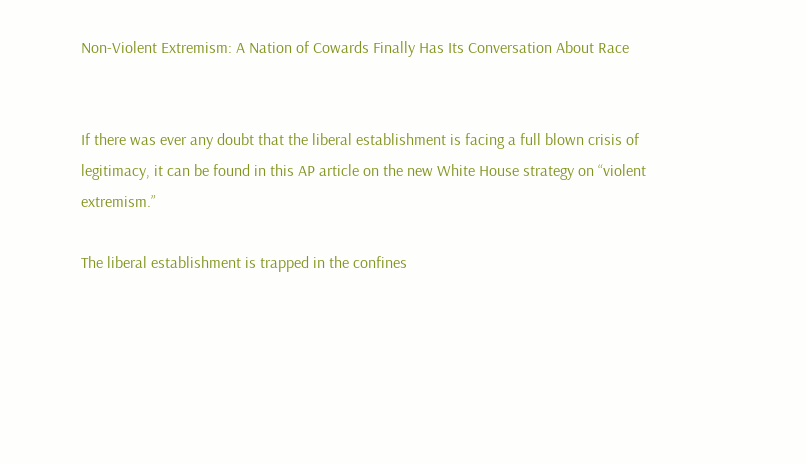Non-Violent Extremism: A Nation of Cowards Finally Has Its Conversation About Race


If there was ever any doubt that the liberal establishment is facing a full blown crisis of legitimacy, it can be found in this AP article on the new White House strategy on “violent extremism.”

The liberal establishment is trapped in the confines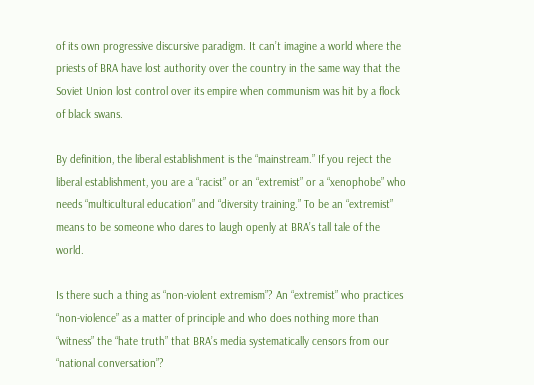of its own progressive discursive paradigm. It can’t imagine a world where the priests of BRA have lost authority over the country in the same way that the Soviet Union lost control over its empire when communism was hit by a flock of black swans.

By definition, the liberal establishment is the “mainstream.” If you reject the liberal establishment, you are a “racist” or an “extremist” or a “xenophobe” who needs “multicultural education” and “diversity training.” To be an “extremist” means to be someone who dares to laugh openly at BRA’s tall tale of the world.

Is there such a thing as “non-violent extremism”? An “extremist” who practices “non-violence” as a matter of principle and who does nothing more than “witness” the “hate truth” that BRA’s media systematically censors from our “national conversation”?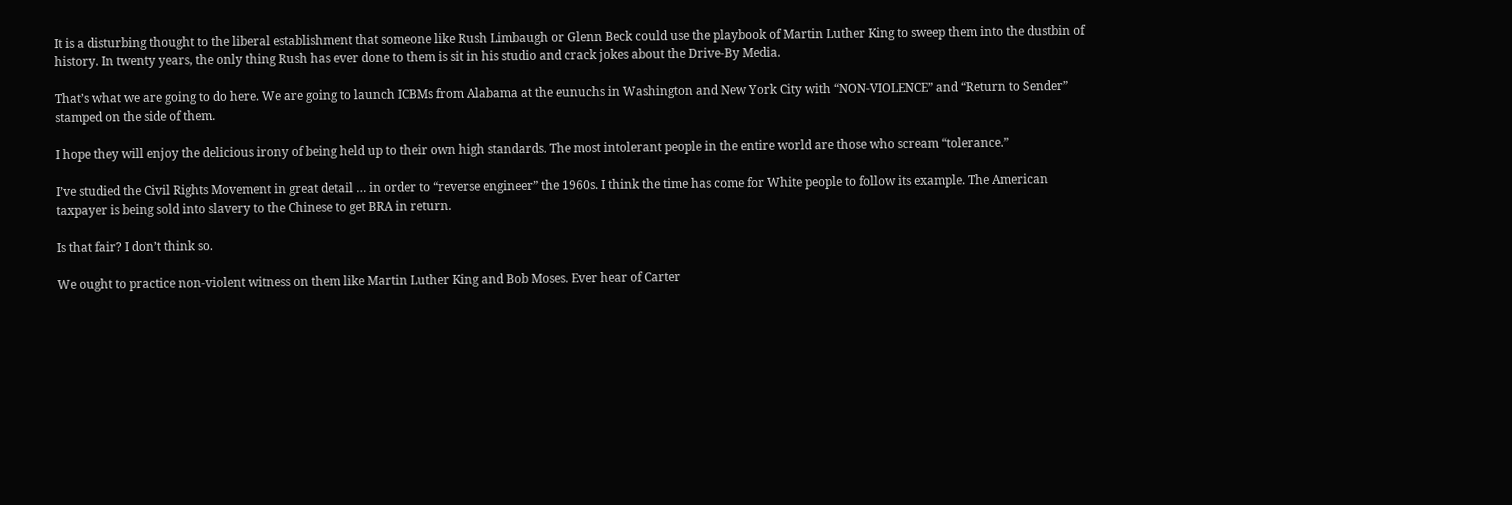It is a disturbing thought to the liberal establishment that someone like Rush Limbaugh or Glenn Beck could use the playbook of Martin Luther King to sweep them into the dustbin of history. In twenty years, the only thing Rush has ever done to them is sit in his studio and crack jokes about the Drive-By Media.

That’s what we are going to do here. We are going to launch ICBMs from Alabama at the eunuchs in Washington and New York City with “NON-VIOLENCE” and “Return to Sender” stamped on the side of them.

I hope they will enjoy the delicious irony of being held up to their own high standards. The most intolerant people in the entire world are those who scream “tolerance.”

I’ve studied the Civil Rights Movement in great detail … in order to “reverse engineer” the 1960s. I think the time has come for White people to follow its example. The American taxpayer is being sold into slavery to the Chinese to get BRA in return.

Is that fair? I don’t think so.

We ought to practice non-violent witness on them like Martin Luther King and Bob Moses. Ever hear of Carter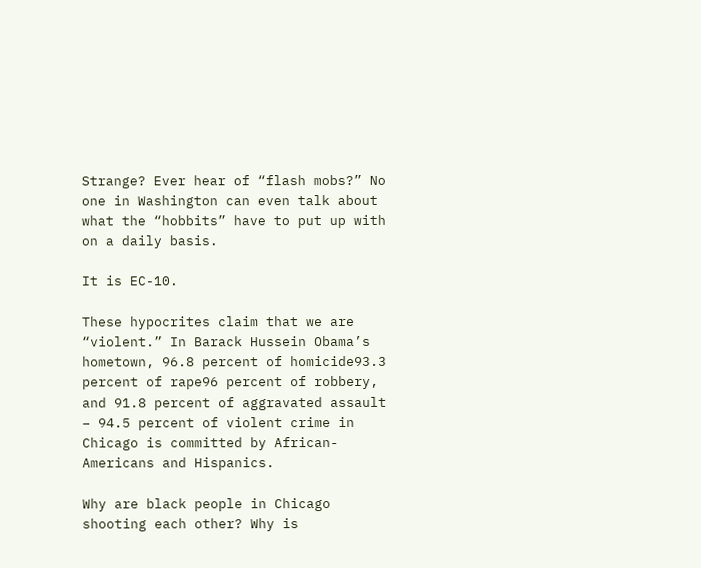Strange? Ever hear of “flash mobs?” No one in Washington can even talk about what the “hobbits” have to put up with on a daily basis.

It is EC-10.

These hypocrites claim that we are “violent.” In Barack Hussein Obama’s hometown, 96.8 percent of homicide93.3 percent of rape96 percent of robbery, and 91.8 percent of aggravated assault – 94.5 percent of violent crime in Chicago is committed by African-Americans and Hispanics.

Why are black people in Chicago shooting each other? Why is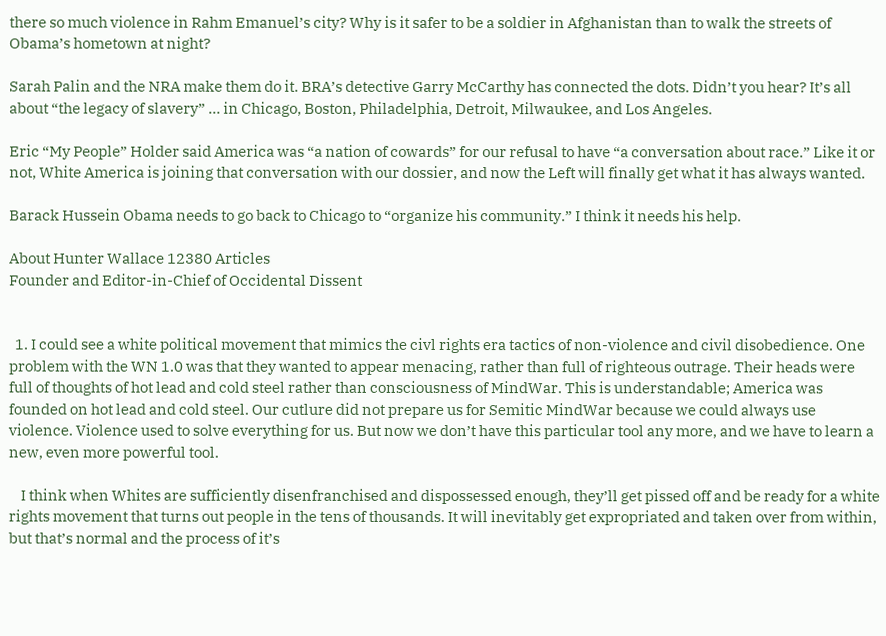there so much violence in Rahm Emanuel’s city? Why is it safer to be a soldier in Afghanistan than to walk the streets of Obama’s hometown at night?

Sarah Palin and the NRA make them do it. BRA’s detective Garry McCarthy has connected the dots. Didn’t you hear? It’s all about “the legacy of slavery” … in Chicago, Boston, Philadelphia, Detroit, Milwaukee, and Los Angeles.

Eric “My People” Holder said America was “a nation of cowards” for our refusal to have “a conversation about race.” Like it or not, White America is joining that conversation with our dossier, and now the Left will finally get what it has always wanted.

Barack Hussein Obama needs to go back to Chicago to “organize his community.” I think it needs his help.

About Hunter Wallace 12380 Articles
Founder and Editor-in-Chief of Occidental Dissent


  1. I could see a white political movement that mimics the civl rights era tactics of non-violence and civil disobedience. One problem with the WN 1.0 was that they wanted to appear menacing, rather than full of righteous outrage. Their heads were full of thoughts of hot lead and cold steel rather than consciousness of MindWar. This is understandable; America was founded on hot lead and cold steel. Our cutlure did not prepare us for Semitic MindWar because we could always use violence. Violence used to solve everything for us. But now we don’t have this particular tool any more, and we have to learn a new, even more powerful tool.

    I think when Whites are sufficiently disenfranchised and dispossessed enough, they’ll get pissed off and be ready for a white rights movement that turns out people in the tens of thousands. It will inevitably get expropriated and taken over from within, but that’s normal and the process of it’s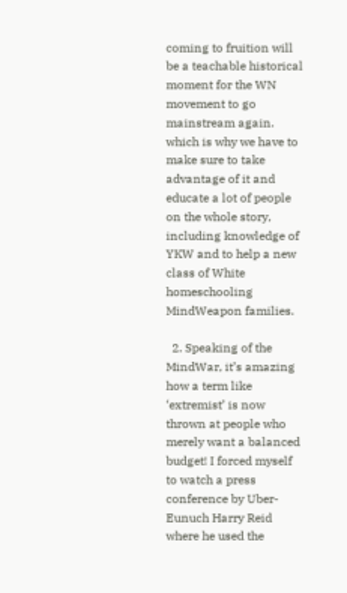coming to fruition will be a teachable historical moment for the WN movement to go mainstream again. which is why we have to make sure to take advantage of it and educate a lot of people on the whole story, including knowledge of YKW and to help a new class of White homeschooling MindWeapon families.

  2. Speaking of the MindWar, it’s amazing how a term like ‘extremist’ is now thrown at people who merely want a balanced budget! I forced myself to watch a press conference by Uber-Eunuch Harry Reid where he used the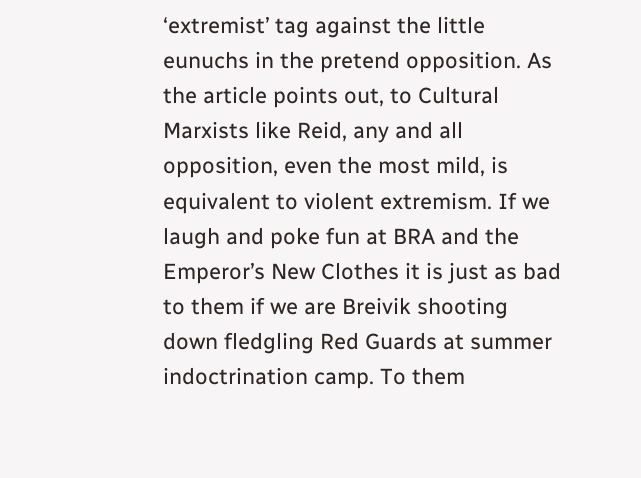‘extremist’ tag against the little eunuchs in the pretend opposition. As the article points out, to Cultural Marxists like Reid, any and all opposition, even the most mild, is equivalent to violent extremism. If we laugh and poke fun at BRA and the Emperor’s New Clothes it is just as bad to them if we are Breivik shooting down fledgling Red Guards at summer indoctrination camp. To them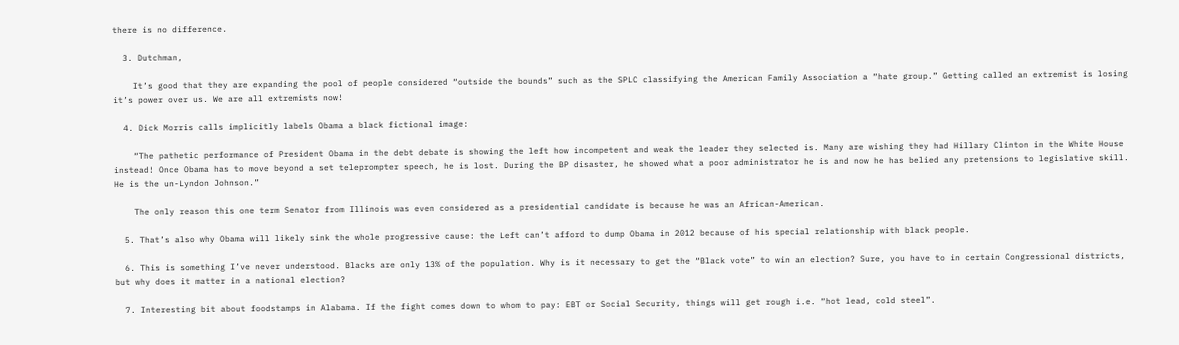there is no difference.

  3. Dutchman,

    It’s good that they are expanding the pool of people considered “outside the bounds” such as the SPLC classifying the American Family Association a “hate group.” Getting called an extremist is losing it’s power over us. We are all extremists now!

  4. Dick Morris calls implicitly labels Obama a black fictional image:

    “The pathetic performance of President Obama in the debt debate is showing the left how incompetent and weak the leader they selected is. Many are wishing they had Hillary Clinton in the White House instead! Once Obama has to move beyond a set teleprompter speech, he is lost. During the BP disaster, he showed what a poor administrator he is and now he has belied any pretensions to legislative skill. He is the un-Lyndon Johnson.”

    The only reason this one term Senator from Illinois was even considered as a presidential candidate is because he was an African-American.

  5. That’s also why Obama will likely sink the whole progressive cause: the Left can’t afford to dump Obama in 2012 because of his special relationship with black people.

  6. This is something I’ve never understood. Blacks are only 13% of the population. Why is it necessary to get the “Black vote” to win an election? Sure, you have to in certain Congressional districts, but why does it matter in a national election?

  7. Interesting bit about foodstamps in Alabama. If the fight comes down to whom to pay: EBT or Social Security, things will get rough i.e. “hot lead, cold steel”.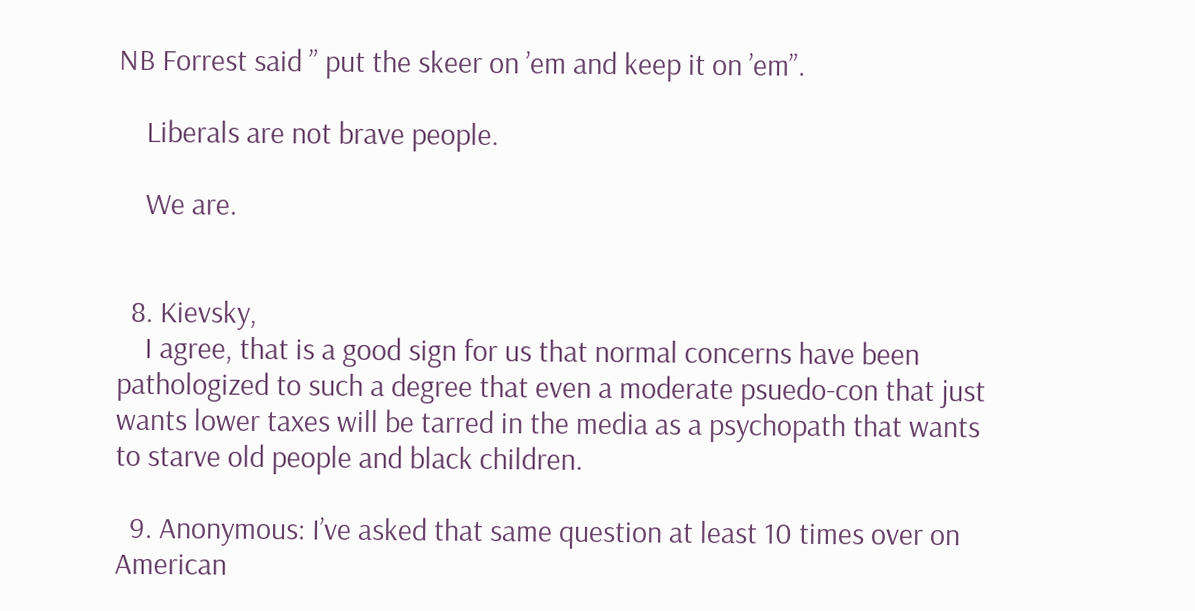NB Forrest said ” put the skeer on ’em and keep it on ’em”.

    Liberals are not brave people.

    We are.


  8. Kievsky,
    I agree, that is a good sign for us that normal concerns have been pathologized to such a degree that even a moderate psuedo-con that just wants lower taxes will be tarred in the media as a psychopath that wants to starve old people and black children.

  9. Anonymous: I’ve asked that same question at least 10 times over on American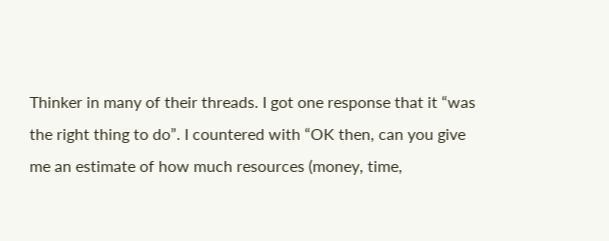Thinker in many of their threads. I got one response that it “was the right thing to do”. I countered with “OK then, can you give me an estimate of how much resources (money, time,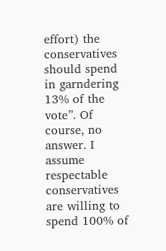effort) the conservatives should spend in garndering 13% of the vote”. Of course, no answer. I assume respectable conservatives are willing to spend 100% of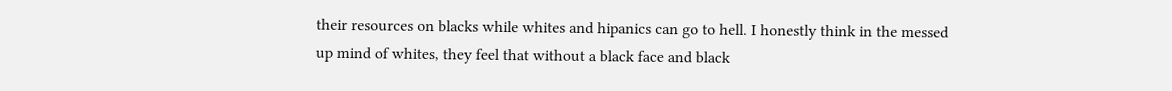their resources on blacks while whites and hipanics can go to hell. I honestly think in the messed up mind of whites, they feel that without a black face and black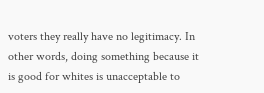voters they really have no legitimacy. In other words, doing something because it is good for whites is unacceptable to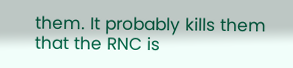them. It probably kills them that the RNC is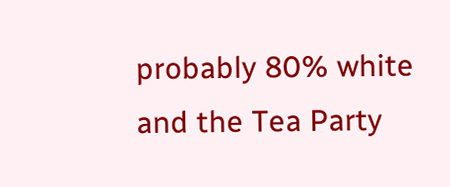probably 80% white and the Tea Party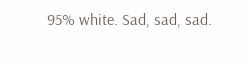95% white. Sad, sad, sad.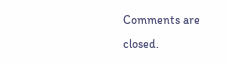Comments are closed.